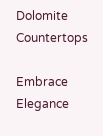Dolomite Countertops

Embrace Elegance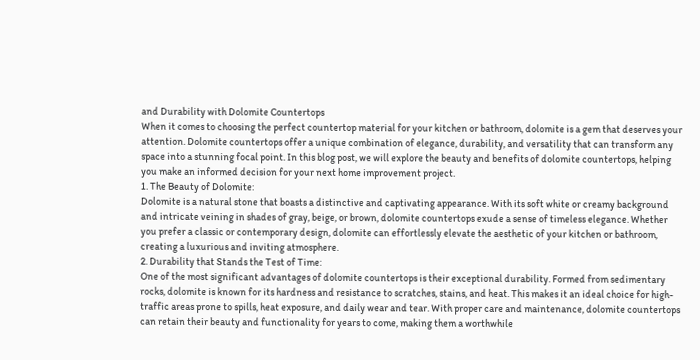and Durability with Dolomite Countertops
When it comes to choosing the perfect countertop material for your kitchen or bathroom, dolomite is a gem that deserves your attention. Dolomite countertops offer a unique combination of elegance, durability, and versatility that can transform any space into a stunning focal point. In this blog post, we will explore the beauty and benefits of dolomite countertops, helping you make an informed decision for your next home improvement project.
1. The Beauty of Dolomite:
Dolomite is a natural stone that boasts a distinctive and captivating appearance. With its soft white or creamy background and intricate veining in shades of gray, beige, or brown, dolomite countertops exude a sense of timeless elegance. Whether you prefer a classic or contemporary design, dolomite can effortlessly elevate the aesthetic of your kitchen or bathroom, creating a luxurious and inviting atmosphere.
2. Durability that Stands the Test of Time:
One of the most significant advantages of dolomite countertops is their exceptional durability. Formed from sedimentary rocks, dolomite is known for its hardness and resistance to scratches, stains, and heat. This makes it an ideal choice for high-traffic areas prone to spills, heat exposure, and daily wear and tear. With proper care and maintenance, dolomite countertops can retain their beauty and functionality for years to come, making them a worthwhile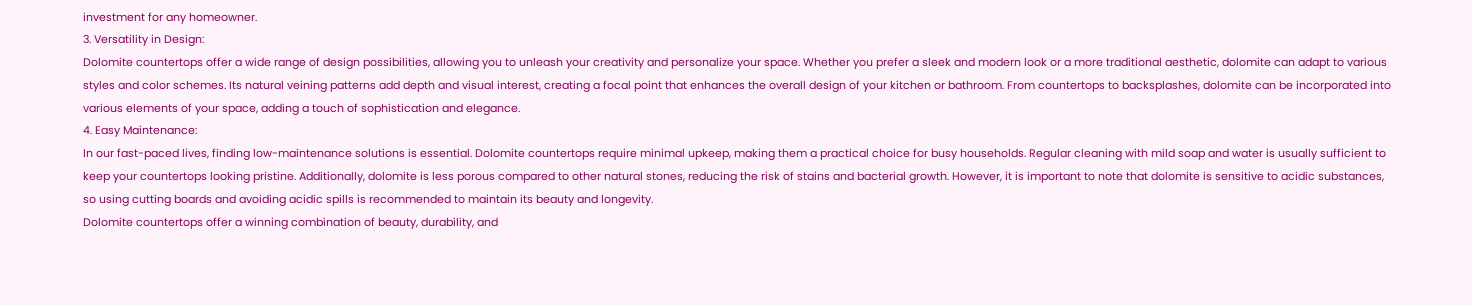investment for any homeowner.
3. Versatility in Design:
Dolomite countertops offer a wide range of design possibilities, allowing you to unleash your creativity and personalize your space. Whether you prefer a sleek and modern look or a more traditional aesthetic, dolomite can adapt to various styles and color schemes. Its natural veining patterns add depth and visual interest, creating a focal point that enhances the overall design of your kitchen or bathroom. From countertops to backsplashes, dolomite can be incorporated into various elements of your space, adding a touch of sophistication and elegance.
4. Easy Maintenance:
In our fast-paced lives, finding low-maintenance solutions is essential. Dolomite countertops require minimal upkeep, making them a practical choice for busy households. Regular cleaning with mild soap and water is usually sufficient to keep your countertops looking pristine. Additionally, dolomite is less porous compared to other natural stones, reducing the risk of stains and bacterial growth. However, it is important to note that dolomite is sensitive to acidic substances, so using cutting boards and avoiding acidic spills is recommended to maintain its beauty and longevity.
Dolomite countertops offer a winning combination of beauty, durability, and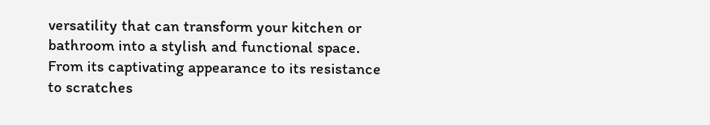versatility that can transform your kitchen or bathroom into a stylish and functional space. From its captivating appearance to its resistance to scratches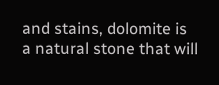and stains, dolomite is a natural stone that will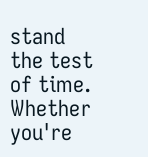stand the test of time. Whether you're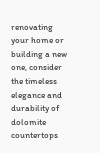renovating your home or building a new one, consider the timeless elegance and durability of dolomite countertops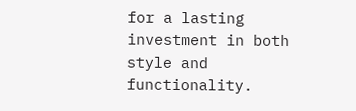for a lasting investment in both style and functionality.